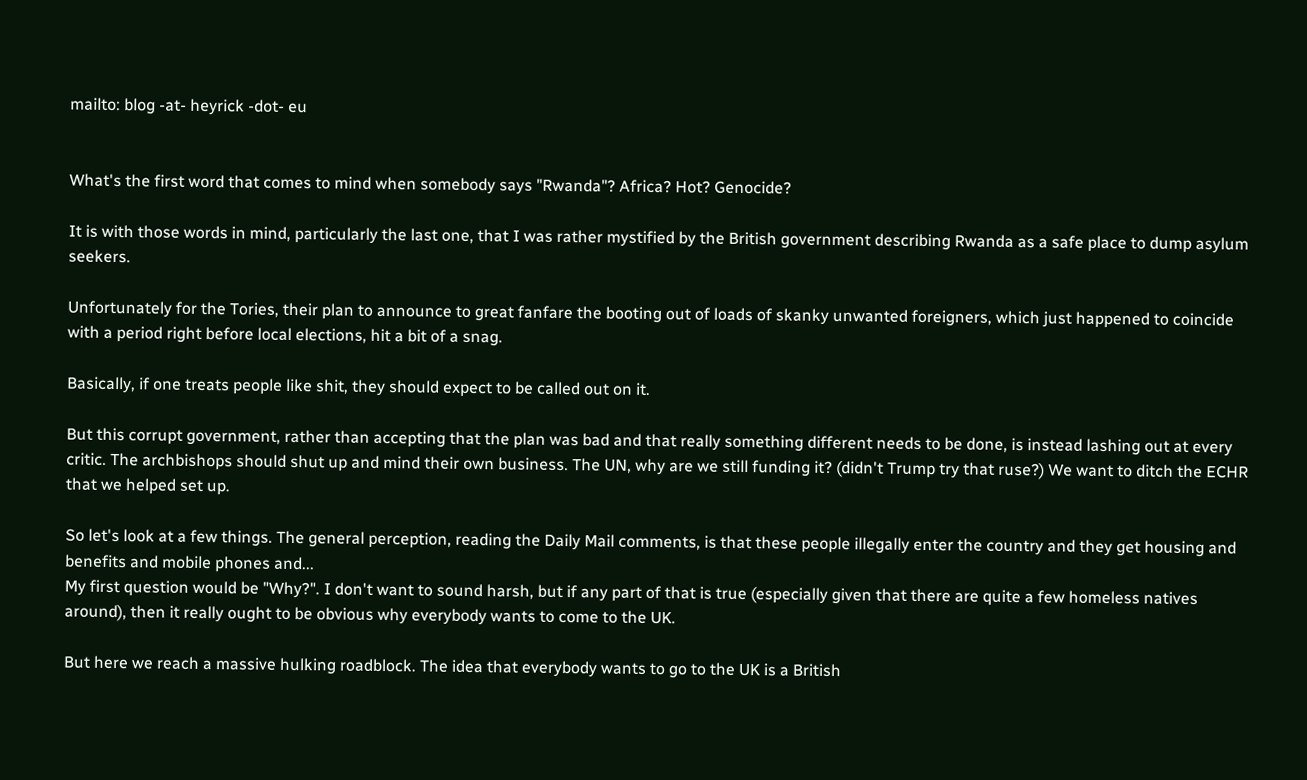mailto: blog -at- heyrick -dot- eu


What's the first word that comes to mind when somebody says "Rwanda"? Africa? Hot? Genocide?

It is with those words in mind, particularly the last one, that I was rather mystified by the British government describing Rwanda as a safe place to dump asylum seekers.

Unfortunately for the Tories, their plan to announce to great fanfare the booting out of loads of skanky unwanted foreigners, which just happened to coincide with a period right before local elections, hit a bit of a snag.

Basically, if one treats people like shit, they should expect to be called out on it.

But this corrupt government, rather than accepting that the plan was bad and that really something different needs to be done, is instead lashing out at every critic. The archbishops should shut up and mind their own business. The UN, why are we still funding it? (didn't Trump try that ruse?) We want to ditch the ECHR that we helped set up.

So let's look at a few things. The general perception, reading the Daily Mail comments, is that these people illegally enter the country and they get housing and benefits and mobile phones and...
My first question would be "Why?". I don't want to sound harsh, but if any part of that is true (especially given that there are quite a few homeless natives around), then it really ought to be obvious why everybody wants to come to the UK.

But here we reach a massive hulking roadblock. The idea that everybody wants to go to the UK is a British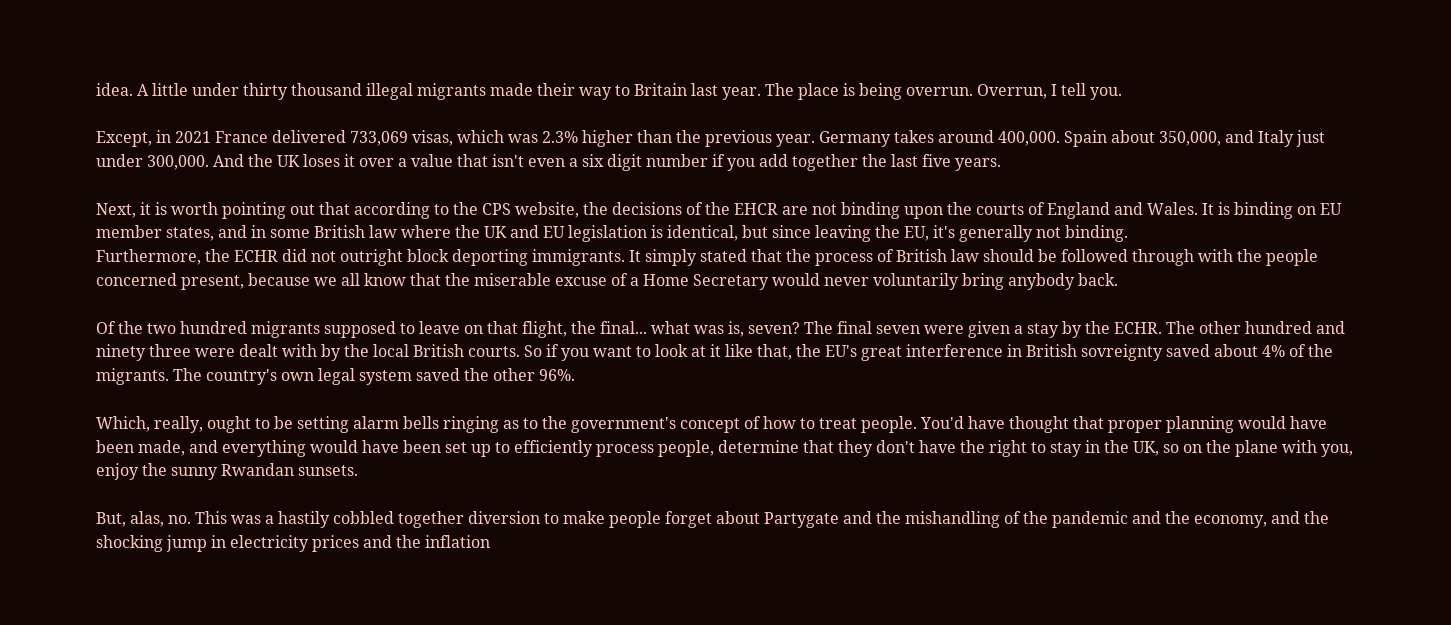idea. A little under thirty thousand illegal migrants made their way to Britain last year. The place is being overrun. Overrun, I tell you.

Except, in 2021 France delivered 733,069 visas, which was 2.3% higher than the previous year. Germany takes around 400,000. Spain about 350,000, and Italy just under 300,000. And the UK loses it over a value that isn't even a six digit number if you add together the last five years.

Next, it is worth pointing out that according to the CPS website, the decisions of the EHCR are not binding upon the courts of England and Wales. It is binding on EU member states, and in some British law where the UK and EU legislation is identical, but since leaving the EU, it's generally not binding.
Furthermore, the ECHR did not outright block deporting immigrants. It simply stated that the process of British law should be followed through with the people concerned present, because we all know that the miserable excuse of a Home Secretary would never voluntarily bring anybody back.

Of the two hundred migrants supposed to leave on that flight, the final... what was is, seven? The final seven were given a stay by the ECHR. The other hundred and ninety three were dealt with by the local British courts. So if you want to look at it like that, the EU's great interference in British sovreignty saved about 4% of the migrants. The country's own legal system saved the other 96%.

Which, really, ought to be setting alarm bells ringing as to the government's concept of how to treat people. You'd have thought that proper planning would have been made, and everything would have been set up to efficiently process people, determine that they don't have the right to stay in the UK, so on the plane with you, enjoy the sunny Rwandan sunsets.

But, alas, no. This was a hastily cobbled together diversion to make people forget about Partygate and the mishandling of the pandemic and the economy, and the shocking jump in electricity prices and the inflation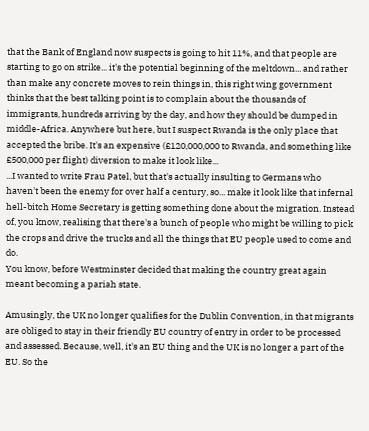that the Bank of England now suspects is going to hit 11%, and that people are starting to go on strike... it's the potential beginning of the meltdown... and rather than make any concrete moves to rein things in, this right wing government thinks that the best talking point is to complain about the thousands of immigrants, hundreds arriving by the day, and how they should be dumped in middle-Africa. Anywhere but here, but I suspect Rwanda is the only place that accepted the bribe. It's an expensive (£120,000,000 to Rwanda, and something like £500,000 per flight) diversion to make it look like...
...I wanted to write Frau Patel, but that's actually insulting to Germans who haven't been the enemy for over half a century, so... make it look like that infernal hell-bitch Home Secretary is getting something done about the migration. Instead of, you know, realising that there's a bunch of people who might be willing to pick the crops and drive the trucks and all the things that EU people used to come and do.
You know, before Westminster decided that making the country great again meant becoming a pariah state.

Amusingly, the UK no longer qualifies for the Dublin Convention, in that migrants are obliged to stay in their friendly EU country of entry in order to be processed and assessed. Because, well, it's an EU thing and the UK is no longer a part of the EU. So the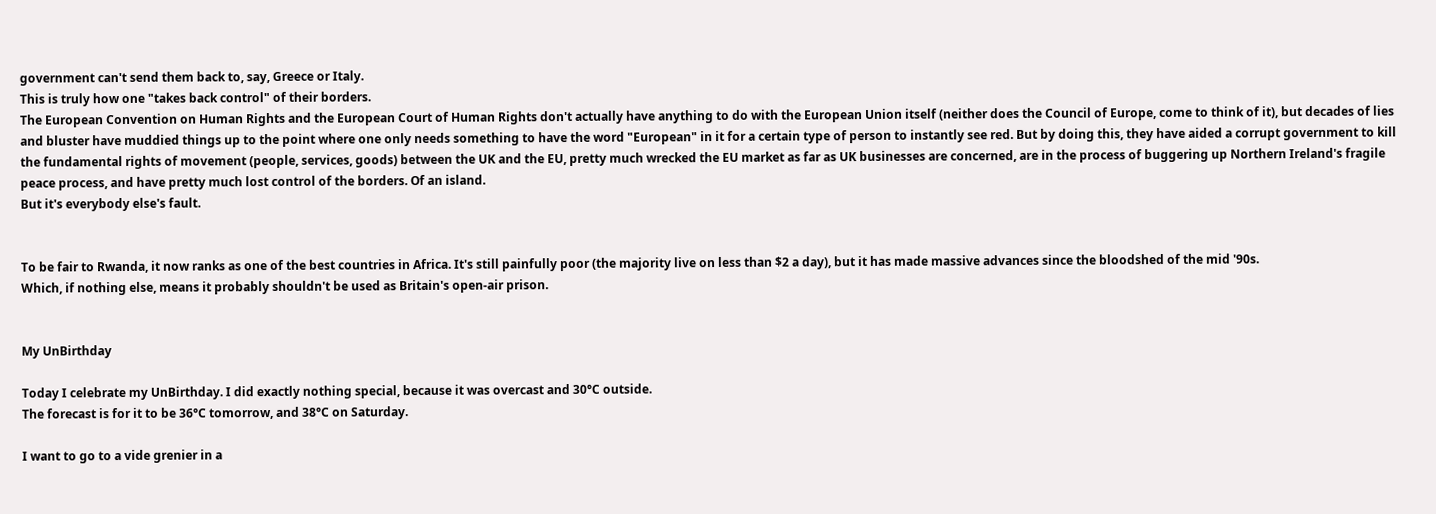government can't send them back to, say, Greece or Italy.
This is truly how one "takes back control" of their borders.
The European Convention on Human Rights and the European Court of Human Rights don't actually have anything to do with the European Union itself (neither does the Council of Europe, come to think of it), but decades of lies and bluster have muddied things up to the point where one only needs something to have the word "European" in it for a certain type of person to instantly see red. But by doing this, they have aided a corrupt government to kill the fundamental rights of movement (people, services, goods) between the UK and the EU, pretty much wrecked the EU market as far as UK businesses are concerned, are in the process of buggering up Northern Ireland's fragile peace process, and have pretty much lost control of the borders. Of an island.
But it's everybody else's fault.


To be fair to Rwanda, it now ranks as one of the best countries in Africa. It's still painfully poor (the majority live on less than $2 a day), but it has made massive advances since the bloodshed of the mid '90s.
Which, if nothing else, means it probably shouldn't be used as Britain's open-air prison.


My UnBirthday

Today I celebrate my UnBirthday. I did exactly nothing special, because it was overcast and 30°C outside.
The forecast is for it to be 36°C tomorrow, and 38°C on Saturday.

I want to go to a vide grenier in a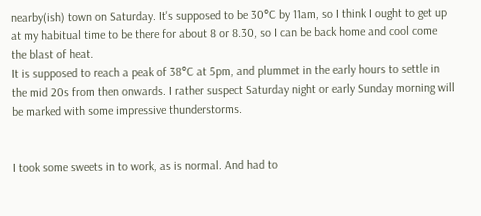nearby(ish) town on Saturday. It's supposed to be 30°C by 11am, so I think I ought to get up at my habitual time to be there for about 8 or 8.30, so I can be back home and cool come the blast of heat.
It is supposed to reach a peak of 38°C at 5pm, and plummet in the early hours to settle in the mid 20s from then onwards. I rather suspect Saturday night or early Sunday morning will be marked with some impressive thunderstorms.


I took some sweets in to work, as is normal. And had to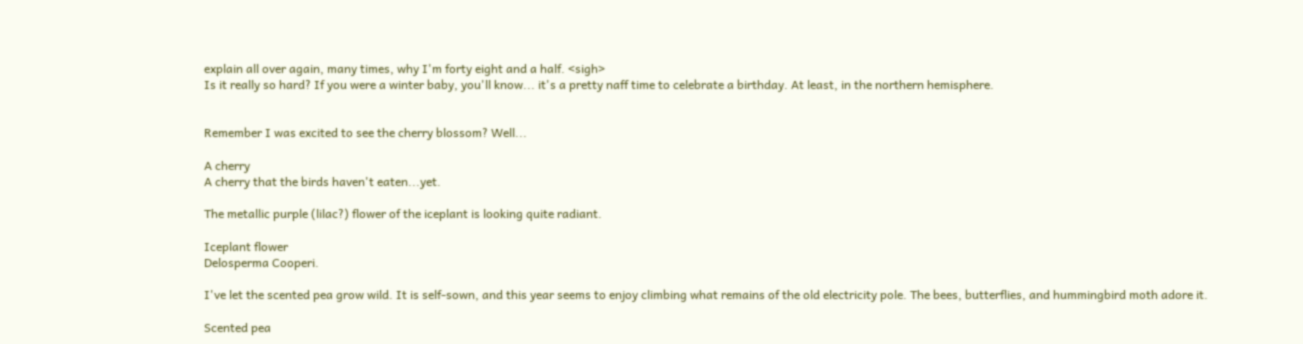explain all over again, many times, why I'm forty eight and a half. <sigh>
Is it really so hard? If you were a winter baby, you'll know... it's a pretty naff time to celebrate a birthday. At least, in the northern hemisphere.


Remember I was excited to see the cherry blossom? Well...

A cherry
A cherry that the birds haven't eaten...yet.

The metallic purple (lilac?) flower of the iceplant is looking quite radiant.

Iceplant flower
Delosperma Cooperi.

I've let the scented pea grow wild. It is self-sown, and this year seems to enjoy climbing what remains of the old electricity pole. The bees, butterflies, and hummingbird moth adore it.

Scented pea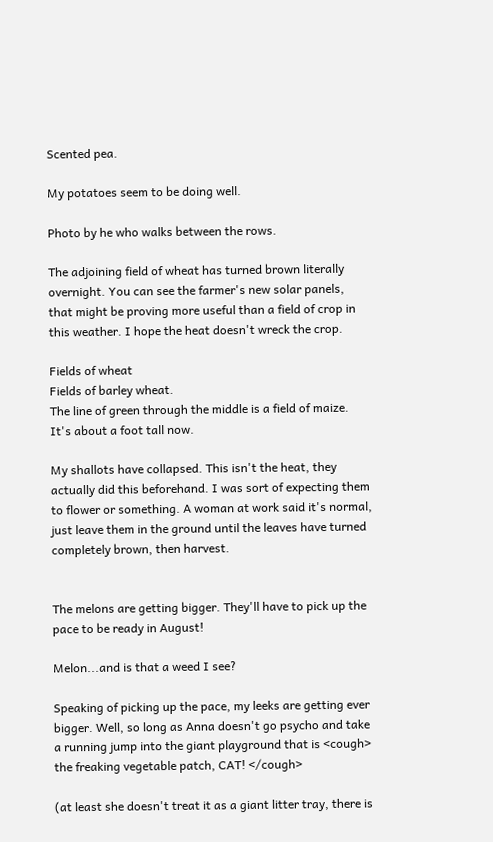Scented pea.

My potatoes seem to be doing well.

Photo by he who walks between the rows.

The adjoining field of wheat has turned brown literally overnight. You can see the farmer's new solar panels, that might be proving more useful than a field of crop in this weather. I hope the heat doesn't wreck the crop.

Fields of wheat
Fields of barley wheat.
The line of green through the middle is a field of maize. It's about a foot tall now.

My shallots have collapsed. This isn't the heat, they actually did this beforehand. I was sort of expecting them to flower or something. A woman at work said it's normal, just leave them in the ground until the leaves have turned completely brown, then harvest.


The melons are getting bigger. They'll have to pick up the pace to be ready in August!

Melon...and is that a weed I see?

Speaking of picking up the pace, my leeks are getting ever bigger. Well, so long as Anna doesn't go psycho and take a running jump into the giant playground that is <cough> the freaking vegetable patch, CAT! </cough>

(at least she doesn't treat it as a giant litter tray, there is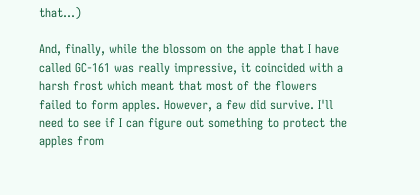that...)

And, finally, while the blossom on the apple that I have called GC-161 was really impressive, it coincided with a harsh frost which meant that most of the flowers failed to form apples. However, a few did survive. I'll need to see if I can figure out something to protect the apples from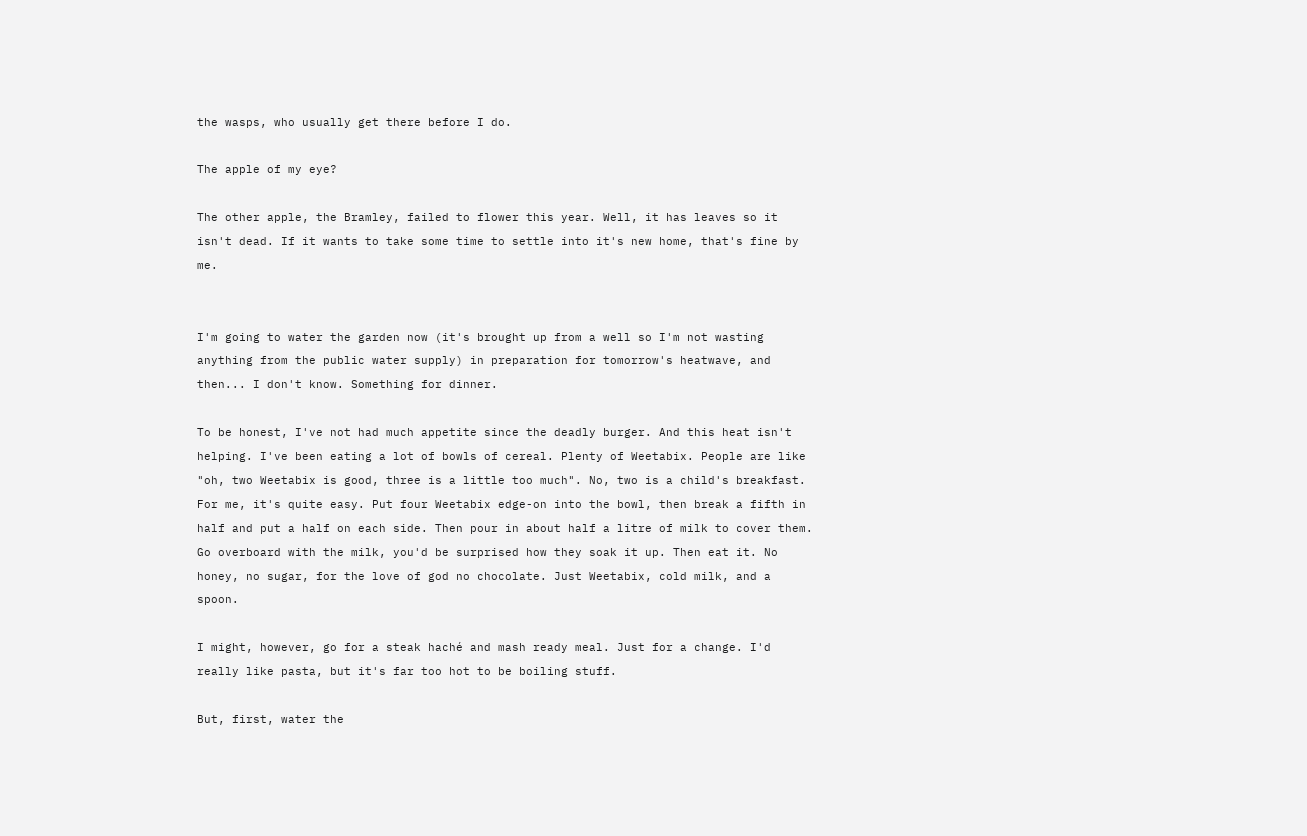the wasps, who usually get there before I do.

The apple of my eye?

The other apple, the Bramley, failed to flower this year. Well, it has leaves so it isn't dead. If it wants to take some time to settle into it's new home, that's fine by me.


I'm going to water the garden now (it's brought up from a well so I'm not wasting anything from the public water supply) in preparation for tomorrow's heatwave, and then... I don't know. Something for dinner.

To be honest, I've not had much appetite since the deadly burger. And this heat isn't helping. I've been eating a lot of bowls of cereal. Plenty of Weetabix. People are like "oh, two Weetabix is good, three is a little too much". No, two is a child's breakfast. For me, it's quite easy. Put four Weetabix edge-on into the bowl, then break a fifth in half and put a half on each side. Then pour in about half a litre of milk to cover them. Go overboard with the milk, you'd be surprised how they soak it up. Then eat it. No honey, no sugar, for the love of god no chocolate. Just Weetabix, cold milk, and a spoon.

I might, however, go for a steak haché and mash ready meal. Just for a change. I'd really like pasta, but it's far too hot to be boiling stuff.

But, first, water the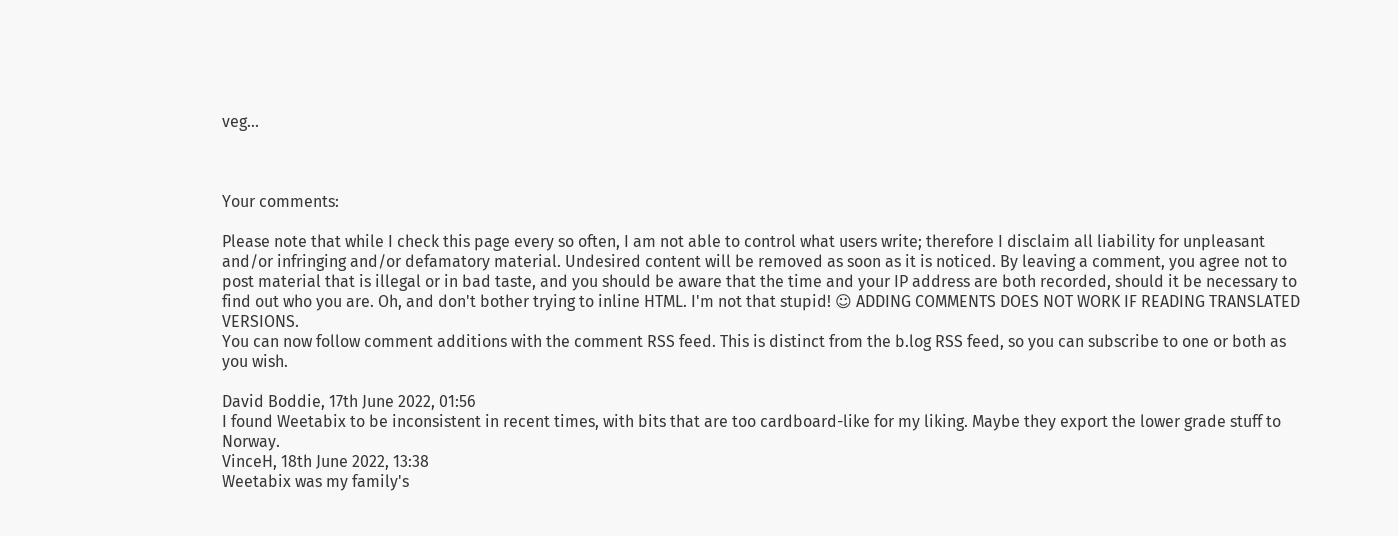veg...



Your comments:

Please note that while I check this page every so often, I am not able to control what users write; therefore I disclaim all liability for unpleasant and/or infringing and/or defamatory material. Undesired content will be removed as soon as it is noticed. By leaving a comment, you agree not to post material that is illegal or in bad taste, and you should be aware that the time and your IP address are both recorded, should it be necessary to find out who you are. Oh, and don't bother trying to inline HTML. I'm not that stupid! ☺ ADDING COMMENTS DOES NOT WORK IF READING TRANSLATED VERSIONS.
You can now follow comment additions with the comment RSS feed. This is distinct from the b.log RSS feed, so you can subscribe to one or both as you wish.

David Boddie, 17th June 2022, 01:56
I found Weetabix to be inconsistent in recent times, with bits that are too cardboard-like for my liking. Maybe they export the lower grade stuff to Norway.
VinceH, 18th June 2022, 13:38
Weetabix was my family's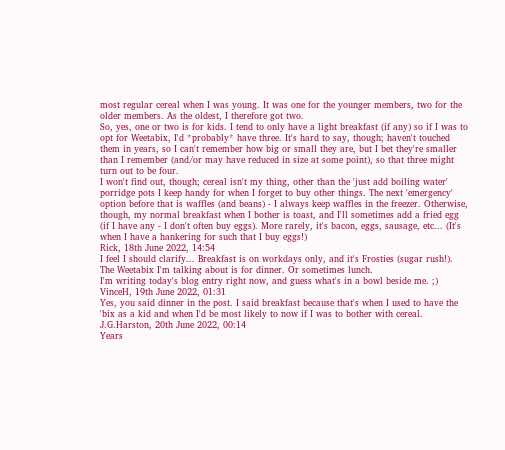most regular cereal when I was young. It was one for the younger members, two for the older members. As the oldest, I therefore got two.
So, yes, one or two is for kids. I tend to only have a light breakfast (if any) so if I was to opt for Weetabix, I'd *probably* have three. It's hard to say, though; haven't touched them in years, so I can't remember how big or small they are, but I bet they're smaller than I remember (and/or may have reduced in size at some point), so that three might turn out to be four.
I won't find out, though; cereal isn't my thing, other than the 'just add boiling water' porridge pots I keep handy for when I forget to buy other things. The next 'emergency' option before that is waffles (and beans) - I always keep waffles in the freezer. Otherwise, though, my normal breakfast when I bother is toast, and I'll sometimes add a fried egg (if I have any - I don't often buy eggs). More rarely, it's bacon, eggs, sausage, etc... (It's when I have a hankering for such that I buy eggs!)
Rick, 18th June 2022, 14:54
I feel I should clarify... Breakfast is on workdays only, and it's Frosties (sugar rush!).
The Weetabix I'm talking about is for dinner. Or sometimes lunch.
I'm writing today's blog entry right now, and guess what's in a bowl beside me. ;)
VinceH, 19th June 2022, 01:31
Yes, you said dinner in the post. I said breakfast because that's when I used to have the 'bix as a kid and when I'd be most likely to now if I was to bother with cereal.
J.G.Harston, 20th June 2022, 00:14
Years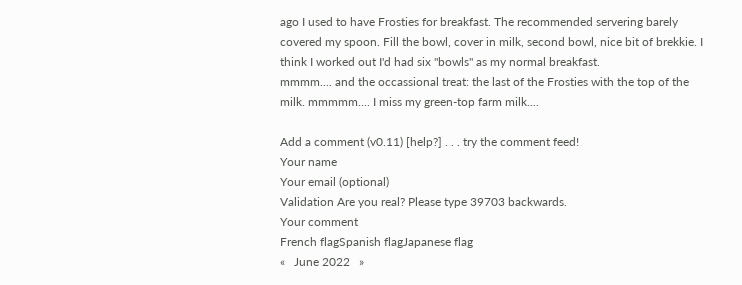ago I used to have Frosties for breakfast. The recommended servering barely covered my spoon. Fill the bowl, cover in milk, second bowl, nice bit of brekkie. I think I worked out I'd had six "bowls" as my normal breakfast.
mmmm.... and the occassional treat: the last of the Frosties with the top of the milk. mmmmm.... I miss my green-top farm milk....

Add a comment (v0.11) [help?] . . . try the comment feed!
Your name
Your email (optional)
Validation Are you real? Please type 39703 backwards.
Your comment
French flagSpanish flagJapanese flag
«   June 2022   »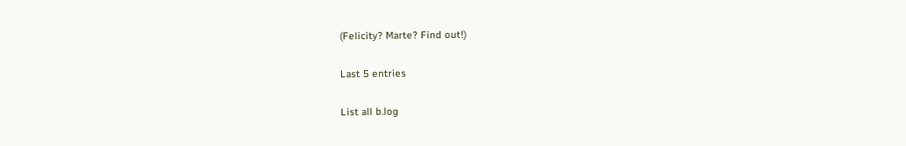(Felicity? Marte? Find out!)

Last 5 entries

List all b.log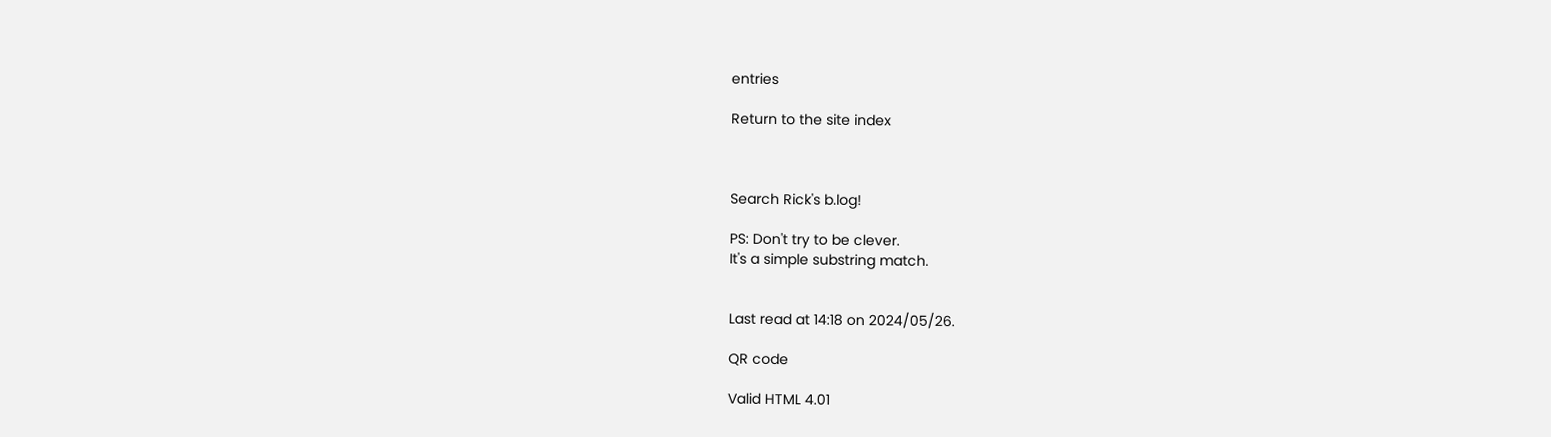entries

Return to the site index



Search Rick's b.log!

PS: Don't try to be clever.
It's a simple substring match.


Last read at 14:18 on 2024/05/26.

QR code

Valid HTML 4.01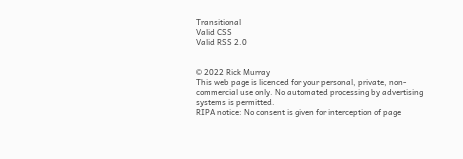Transitional
Valid CSS
Valid RSS 2.0


© 2022 Rick Murray
This web page is licenced for your personal, private, non-commercial use only. No automated processing by advertising systems is permitted.
RIPA notice: No consent is given for interception of page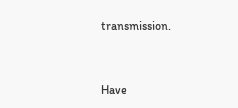transmission.


Have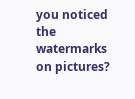you noticed the watermarks on pictures?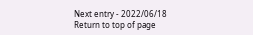Next entry - 2022/06/18
Return to top of page